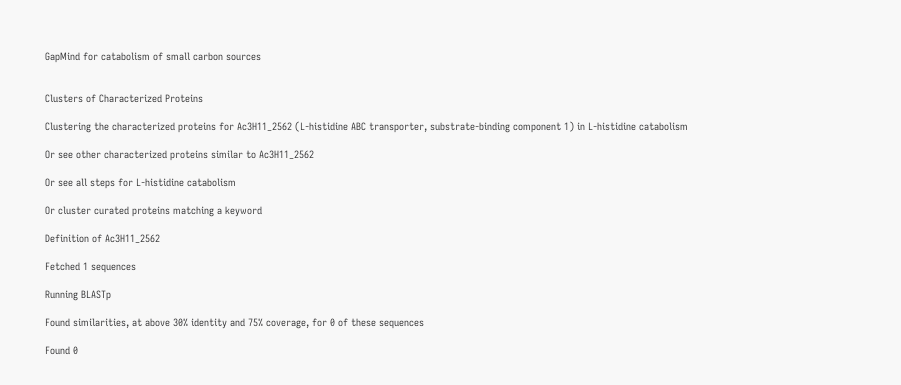GapMind for catabolism of small carbon sources


Clusters of Characterized Proteins

Clustering the characterized proteins for Ac3H11_2562 (L-histidine ABC transporter, substrate-binding component 1) in L-histidine catabolism

Or see other characterized proteins similar to Ac3H11_2562

Or see all steps for L-histidine catabolism

Or cluster curated proteins matching a keyword

Definition of Ac3H11_2562

Fetched 1 sequences

Running BLASTp

Found similarities, at above 30% identity and 75% coverage, for 0 of these sequences

Found 0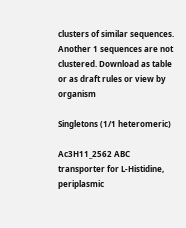clusters of similar sequences. Another 1 sequences are not clustered. Download as table or as draft rules or view by organism

Singletons (1/1 heteromeric)

Ac3H11_2562 ABC transporter for L-Histidine, periplasmic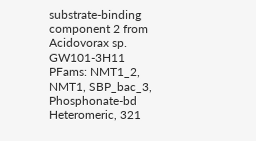substrate-binding component 2 from Acidovorax sp. GW101-3H11
PFams: NMT1_2, NMT1, SBP_bac_3, Phosphonate-bd
Heteromeric, 321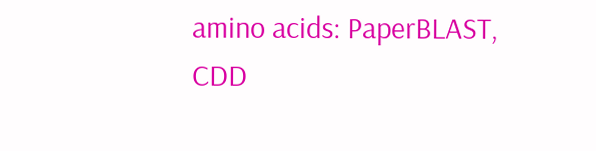amino acids: PaperBLAST, CDD